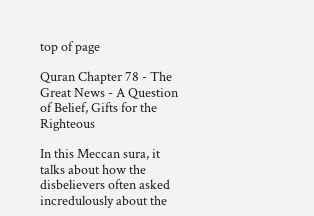top of page

Quran Chapter 78 - The Great News - A Question of Belief, Gifts for the Righteous

In this Meccan sura, it talks about how the disbelievers often asked incredulously about the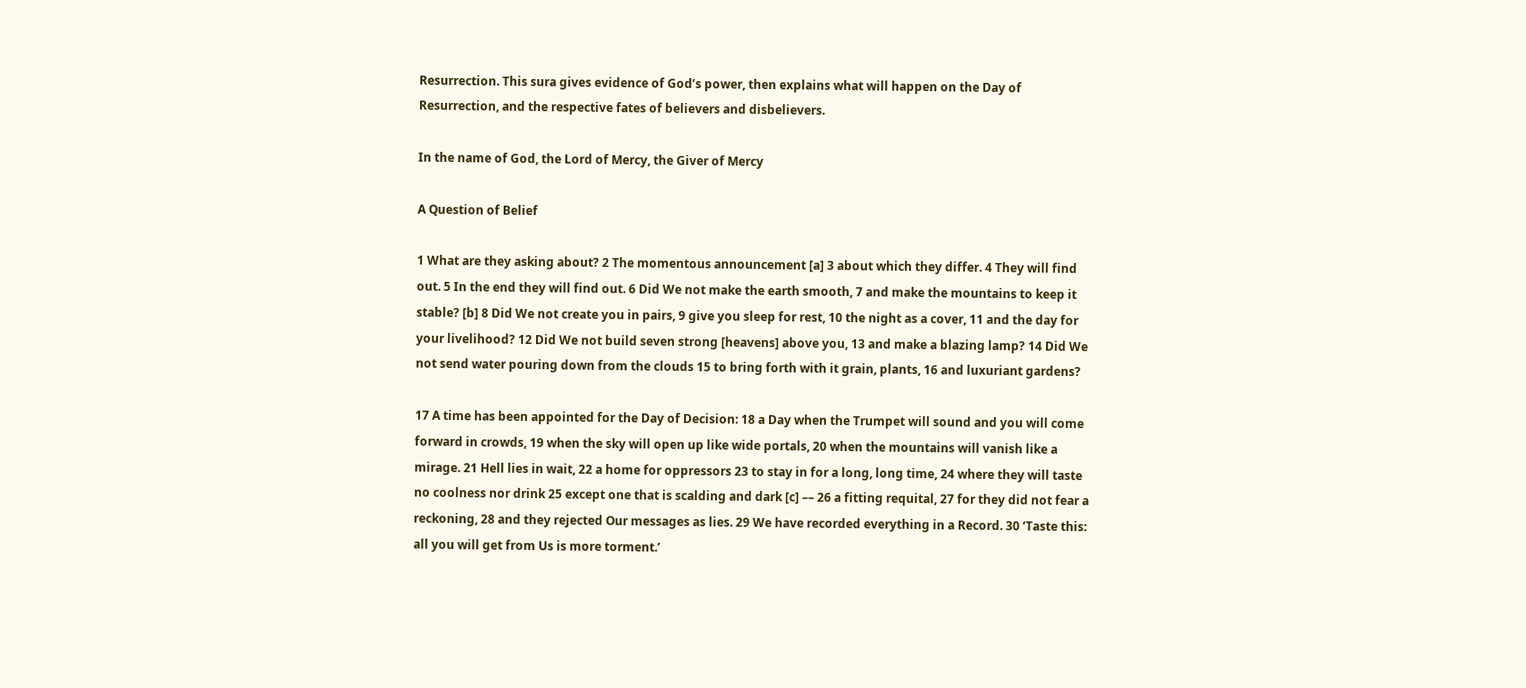Resurrection. This sura gives evidence of God’s power, then explains what will happen on the Day of Resurrection, and the respective fates of believers and disbelievers.

In the name of God, the Lord of Mercy, the Giver of Mercy

A Question of Belief

1 What are they asking about? 2 The momentous announcement [a] 3 about which they differ. 4 They will find out. 5 In the end they will find out. 6 Did We not make the earth smooth, 7 and make the mountains to keep it stable? [b] 8 Did We not create you in pairs, 9 give you sleep for rest, 10 the night as a cover, 11 and the day for your livelihood? 12 Did We not build seven strong [heavens] above you, 13 and make a blazing lamp? 14 Did We not send water pouring down from the clouds 15 to bring forth with it grain, plants, 16 and luxuriant gardens?

17 A time has been appointed for the Day of Decision: 18 a Day when the Trumpet will sound and you will come forward in crowds, 19 when the sky will open up like wide portals, 20 when the mountains will vanish like a mirage. 21 Hell lies in wait, 22 a home for oppressors 23 to stay in for a long, long time, 24 where they will taste no coolness nor drink 25 except one that is scalding and dark [c] –– 26 a fitting requital, 27 for they did not fear a reckoning, 28 and they rejected Our messages as lies. 29 We have recorded everything in a Record. 30 ‘Taste this: all you will get from Us is more torment.’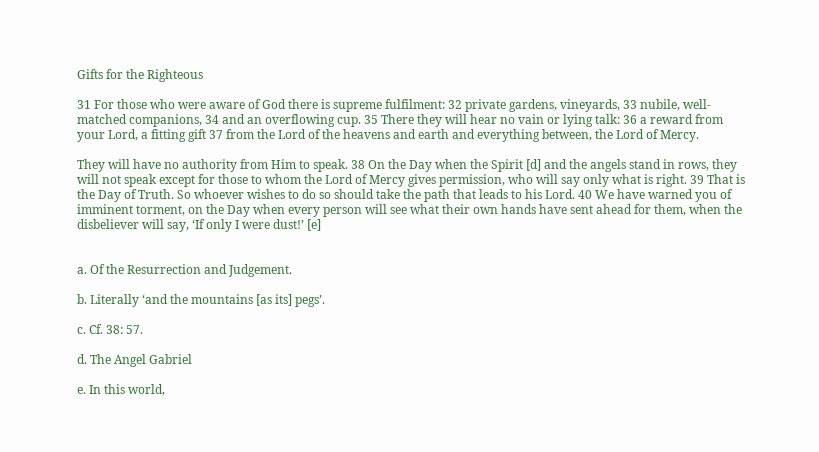Gifts for the Righteous

31 For those who were aware of God there is supreme fulfilment: 32 private gardens, vineyards, 33 nubile, well-matched companions, 34 and an overflowing cup. 35 There they will hear no vain or lying talk: 36 a reward from your Lord, a fitting gift 37 from the Lord of the heavens and earth and everything between, the Lord of Mercy.

They will have no authority from Him to speak. 38 On the Day when the Spirit [d] and the angels stand in rows, they will not speak except for those to whom the Lord of Mercy gives permission, who will say only what is right. 39 That is the Day of Truth. So whoever wishes to do so should take the path that leads to his Lord. 40 We have warned you of imminent torment, on the Day when every person will see what their own hands have sent ahead for them, when the disbeliever will say, ‘If only I were dust!’ [e]


a. Of the Resurrection and Judgement.

b. Literally ‘and the mountains [as its] pegs’.

c. Cf. 38: 57.

d. The Angel Gabriel

e. In this world,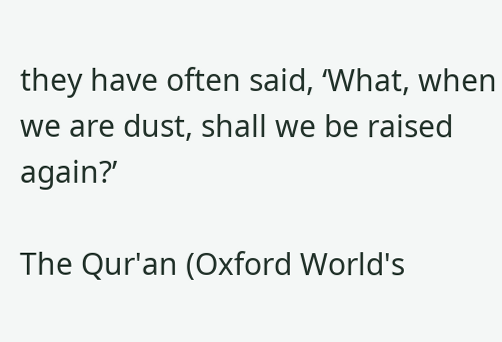they have often said, ‘What, when we are dust, shall we be raised again?’

The Qur'an (Oxford World's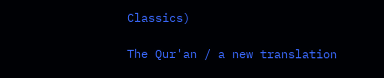Classics)

The Qur'an / a new translation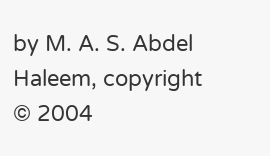by M. A. S. Abdel Haleem, copyright © 2004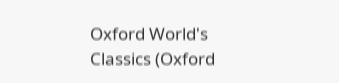Oxford World's Classics (Oxford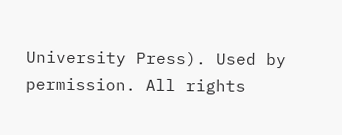University Press). Used by permission. All rights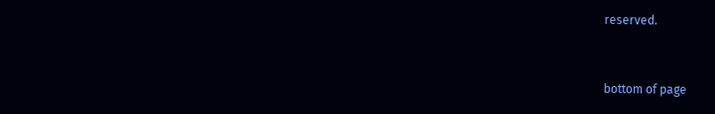reserved.



bottom of page